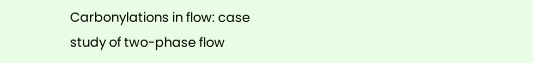Carbonylations in flow: case study of two-phase flow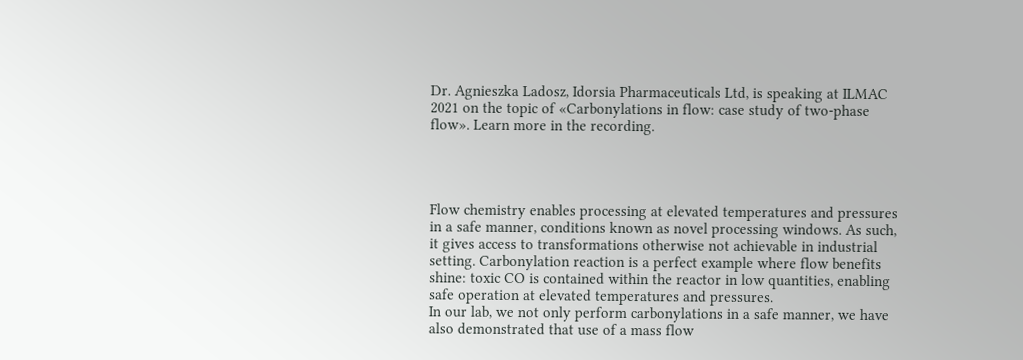Dr. Agnieszka Ladosz, Idorsia Pharmaceuticals Ltd, is speaking at ILMAC 2021 on the topic of «Carbonylations in flow: case study of two-phase flow». Learn more in the recording.




Flow chemistry enables processing at elevated temperatures and pressures in a safe manner, conditions known as novel processing windows. As such, it gives access to transformations otherwise not achievable in industrial setting. Carbonylation reaction is a perfect example where flow benefits shine: toxic CO is contained within the reactor in low quantities, enabling safe operation at elevated temperatures and pressures.
In our lab, we not only perform carbonylations in a safe manner, we have also demonstrated that use of a mass flow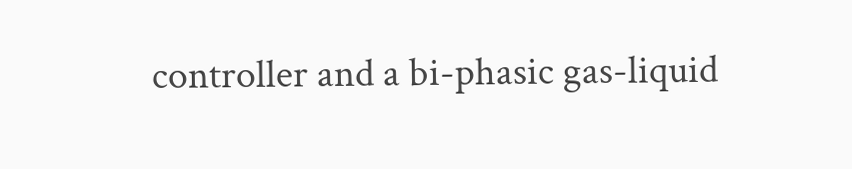controller and a bi-phasic gas-liquid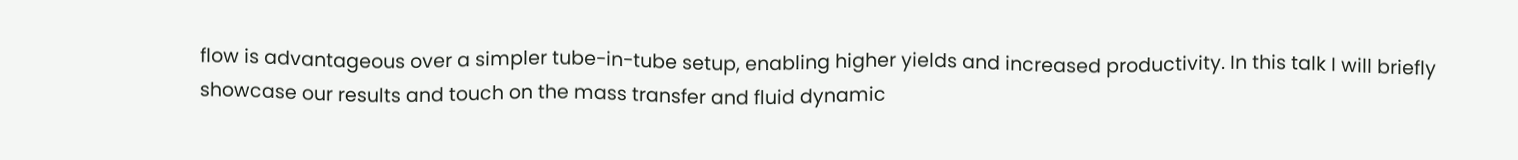flow is advantageous over a simpler tube-in-tube setup, enabling higher yields and increased productivity. In this talk I will briefly showcase our results and touch on the mass transfer and fluid dynamic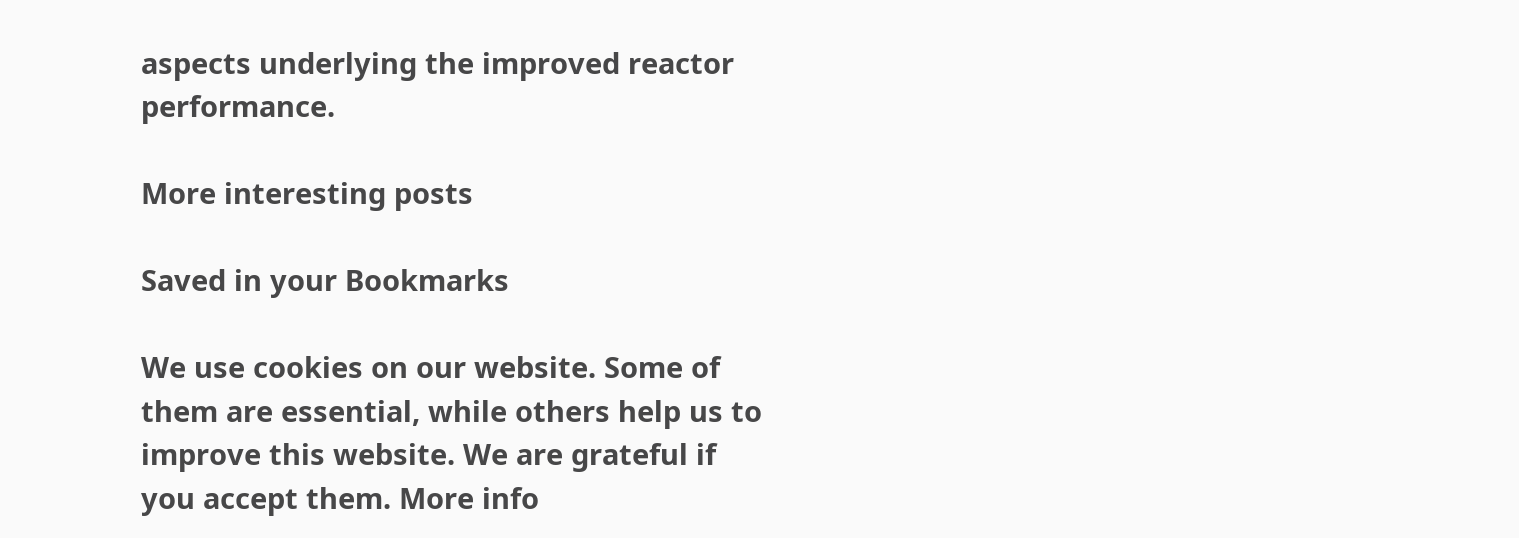aspects underlying the improved reactor performance.

More interesting posts

Saved in your Bookmarks

We use cookies on our website. Some of them are essential, while others help us to improve this website. We are grateful if you accept them. More info